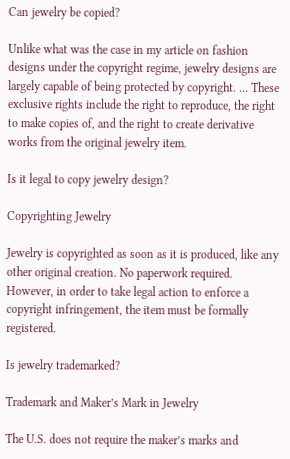Can jewelry be copied?

Unlike what was the case in my article on fashion designs under the copyright regime, jewelry designs are largely capable of being protected by copyright. … These exclusive rights include the right to reproduce, the right to make copies of, and the right to create derivative works from the original jewelry item.

Is it legal to copy jewelry design?

Copyrighting Jewelry

Jewelry is copyrighted as soon as it is produced, like any other original creation. No paperwork required. However, in order to take legal action to enforce a copyright infringement, the item must be formally registered.

Is jewelry trademarked?

Trademark and Maker’s Mark in Jewelry

The U.S. does not require the maker’s marks and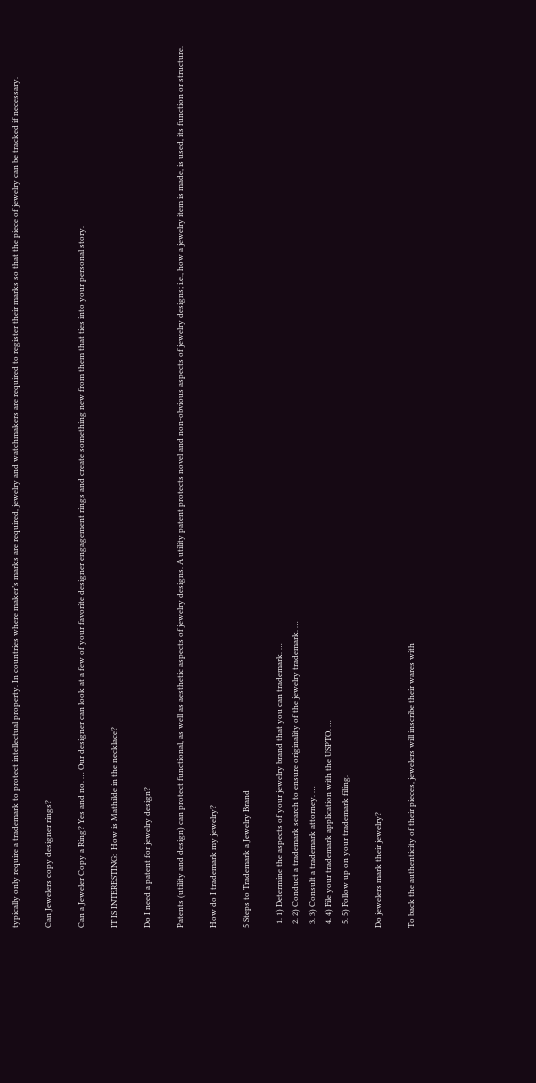typically only require a trademark to protect intellectual property. In countries where maker’s marks are required, jewelry and watchmakers are required to register their marks so that the piece of jewelry can be tracked if necessary.

Can Jewelers copy designer rings?

Can a Jeweler Copy a Ring? Yes and no. … Our designer can look at a few of your favorite designer engagement rings and create something new from them that ties into your personal story.

IT IS INTERESTING:  How is Mathilde in the necklace?

Do I need a patent for jewelry design?

Patents (utility and design) can protect functional, as well as aesthetic aspects of jewelry designs. A utility patent protects novel and non-obvious aspects of jewelry designs; i.e., how a jewelry item is made, is used, its function or structure.

How do I trademark my jewelry?

5 Steps to Trademark a Jewelry Brand

  1. 1) Determine the aspects of your jewelry brand that you can trademark. …
  2. 2) Conduct a trademark search to ensure originality of the jewelry trademark. …
  3. 3) Consult a trademark attorney. …
  4. 4) File your trademark application with the USPTO. …
  5. 5) Follow up on your trademark filing.

Do jewelers mark their jewelry?

To back the authenticity of their pieces, jewelers will inscribe their wares with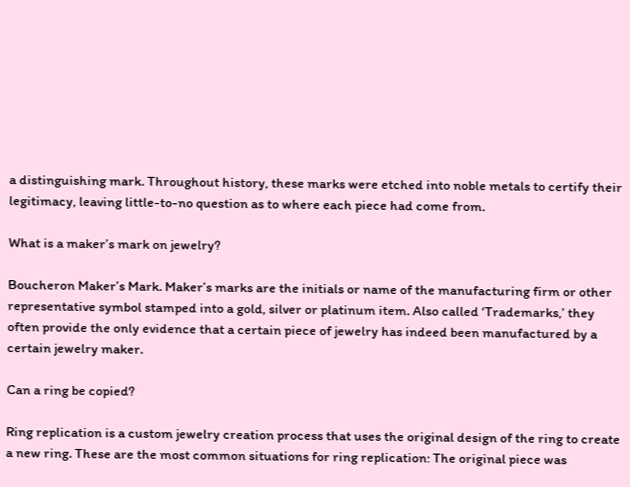a distinguishing mark. Throughout history, these marks were etched into noble metals to certify their legitimacy, leaving little-to-no question as to where each piece had come from.

What is a maker’s mark on jewelry?

Boucheron Maker’s Mark. Maker’s marks are the initials or name of the manufacturing firm or other representative symbol stamped into a gold, silver or platinum item. Also called ‘Trademarks,’ they often provide the only evidence that a certain piece of jewelry has indeed been manufactured by a certain jewelry maker.

Can a ring be copied?

Ring replication is a custom jewelry creation process that uses the original design of the ring to create a new ring. These are the most common situations for ring replication: The original piece was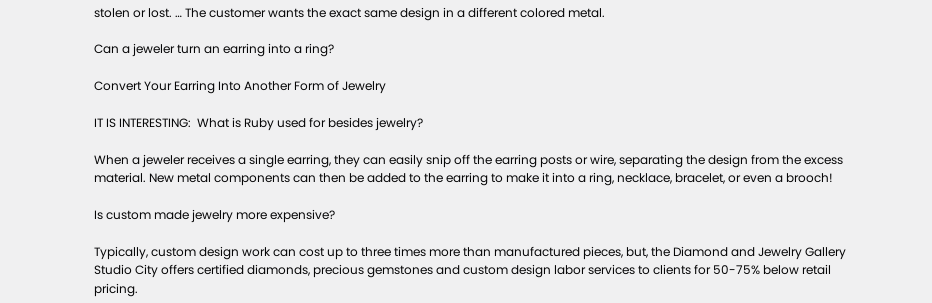stolen or lost. … The customer wants the exact same design in a different colored metal.

Can a jeweler turn an earring into a ring?

Convert Your Earring Into Another Form of Jewelry

IT IS INTERESTING:  What is Ruby used for besides jewelry?

When a jeweler receives a single earring, they can easily snip off the earring posts or wire, separating the design from the excess material. New metal components can then be added to the earring to make it into a ring, necklace, bracelet, or even a brooch!

Is custom made jewelry more expensive?

Typically, custom design work can cost up to three times more than manufactured pieces, but, the Diamond and Jewelry Gallery Studio City offers certified diamonds, precious gemstones and custom design labor services to clients for 50-75% below retail pricing.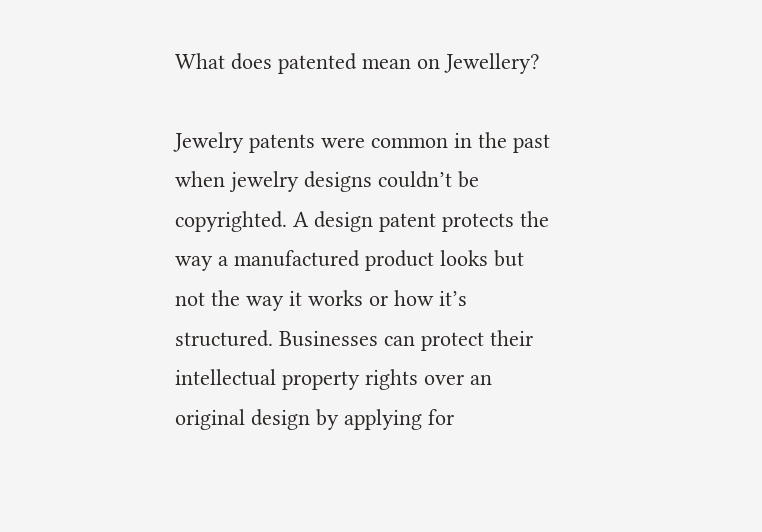What does patented mean on Jewellery?

Jewelry patents were common in the past when jewelry designs couldn’t be copyrighted. A design patent protects the way a manufactured product looks but not the way it works or how it’s structured. Businesses can protect their intellectual property rights over an original design by applying for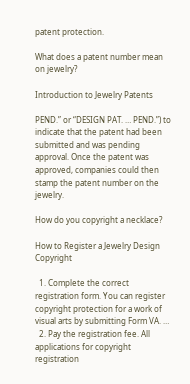patent protection.

What does a patent number mean on jewelry?

Introduction to Jewelry Patents

PEND.” or “DESIGN PAT. … PEND.”) to indicate that the patent had been submitted and was pending approval. Once the patent was approved, companies could then stamp the patent number on the jewelry.

How do you copyright a necklace?

How to Register a Jewelry Design Copyright

  1. Complete the correct registration form. You can register copyright protection for a work of visual arts by submitting Form VA. …
  2. Pay the registration fee. All applications for copyright registration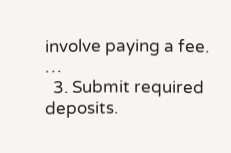involve paying a fee. …
  3. Submit required deposits.